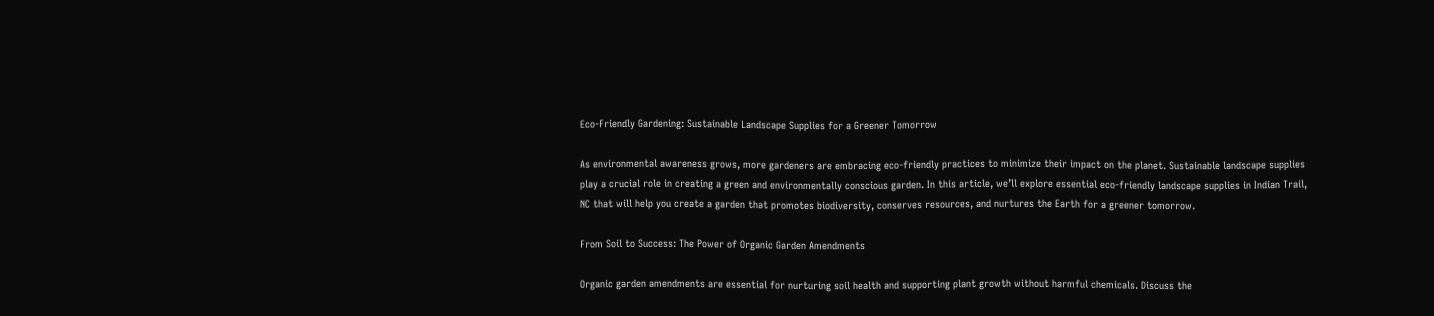Eco-Friendly Gardening: Sustainable Landscape Supplies for a Greener Tomorrow

As environmental awareness grows, more gardeners are embracing eco-friendly practices to minimize their impact on the planet. Sustainable landscape supplies play a crucial role in creating a green and environmentally conscious garden. In this article, we’ll explore essential eco-friendly landscape supplies in Indian Trail, NC that will help you create a garden that promotes biodiversity, conserves resources, and nurtures the Earth for a greener tomorrow.

From Soil to Success: The Power of Organic Garden Amendments

Organic garden amendments are essential for nurturing soil health and supporting plant growth without harmful chemicals. Discuss the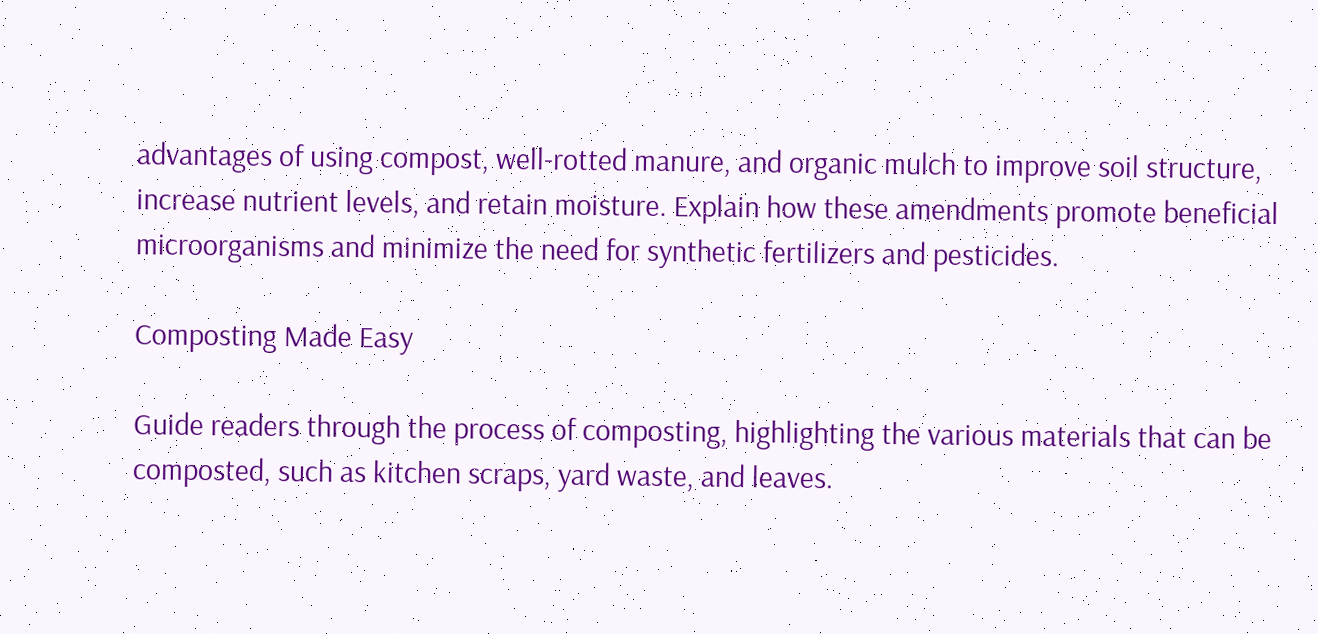advantages of using compost, well-rotted manure, and organic mulch to improve soil structure, increase nutrient levels, and retain moisture. Explain how these amendments promote beneficial microorganisms and minimize the need for synthetic fertilizers and pesticides.

Composting Made Easy

Guide readers through the process of composting, highlighting the various materials that can be composted, such as kitchen scraps, yard waste, and leaves.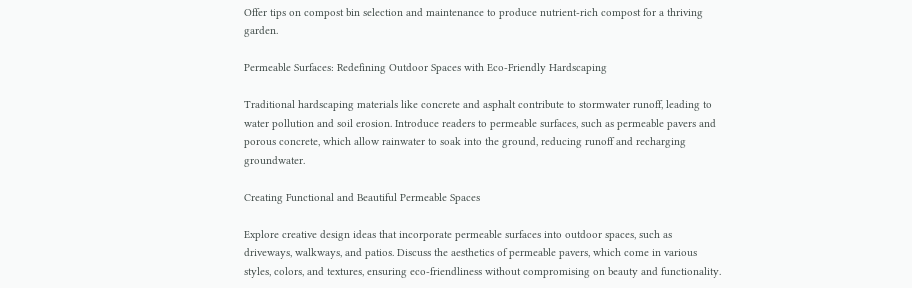Offer tips on compost bin selection and maintenance to produce nutrient-rich compost for a thriving garden.

Permeable Surfaces: Redefining Outdoor Spaces with Eco-Friendly Hardscaping

Traditional hardscaping materials like concrete and asphalt contribute to stormwater runoff, leading to water pollution and soil erosion. Introduce readers to permeable surfaces, such as permeable pavers and porous concrete, which allow rainwater to soak into the ground, reducing runoff and recharging groundwater.

Creating Functional and Beautiful Permeable Spaces

Explore creative design ideas that incorporate permeable surfaces into outdoor spaces, such as driveways, walkways, and patios. Discuss the aesthetics of permeable pavers, which come in various styles, colors, and textures, ensuring eco-friendliness without compromising on beauty and functionality.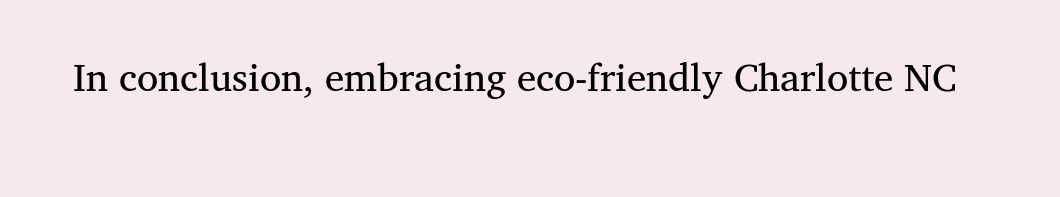In conclusion, embracing eco-friendly Charlotte NC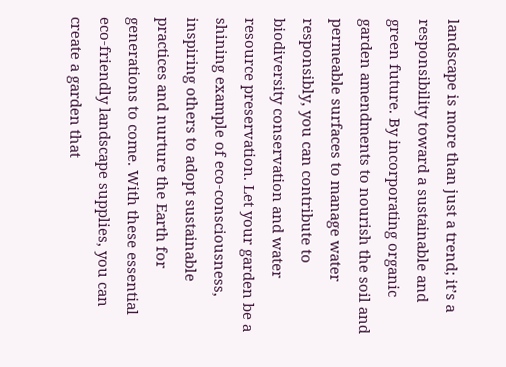landscape is more than just a trend; it’s a responsibility toward a sustainable and green future. By incorporating organic garden amendments to nourish the soil and permeable surfaces to manage water responsibly, you can contribute to biodiversity conservation and water resource preservation. Let your garden be a shining example of eco-consciousness, inspiring others to adopt sustainable practices and nurture the Earth for generations to come. With these essential eco-friendly landscape supplies, you can create a garden that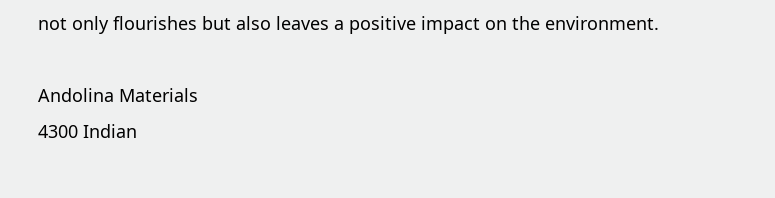not only flourishes but also leaves a positive impact on the environment.

Andolina Materials
4300 Indian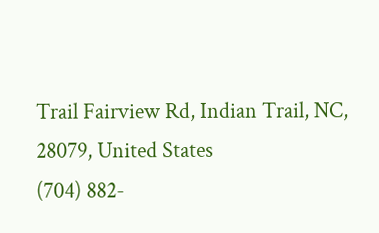Trail Fairview Rd, Indian Trail, NC, 28079, United States
(704) 882-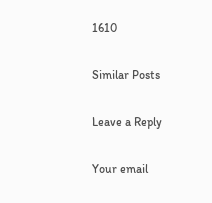1610

Similar Posts

Leave a Reply

Your email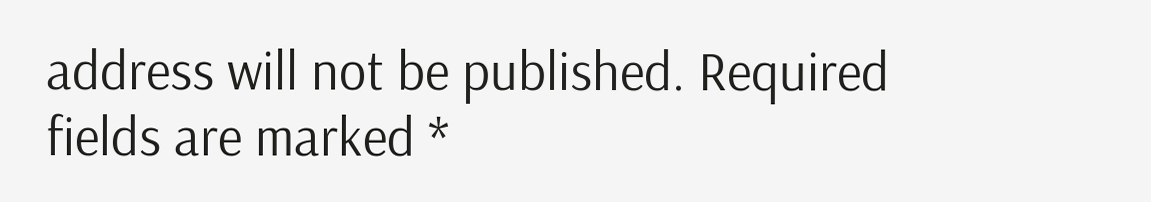address will not be published. Required fields are marked *